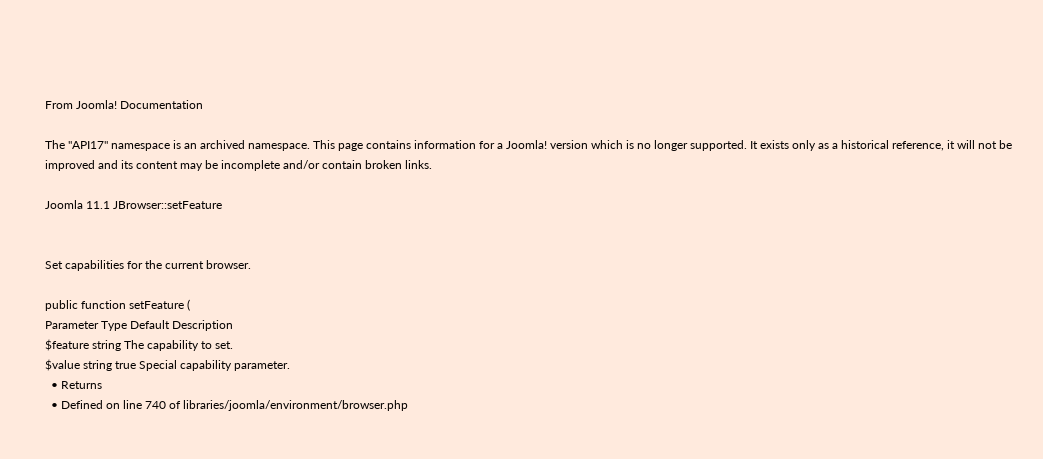From Joomla! Documentation

The "API17" namespace is an archived namespace. This page contains information for a Joomla! version which is no longer supported. It exists only as a historical reference, it will not be improved and its content may be incomplete and/or contain broken links.

Joomla 11.1 JBrowser::setFeature


Set capabilities for the current browser.

public function setFeature (
Parameter Type Default Description
$feature string The capability to set.
$value string true Special capability parameter.
  • Returns
  • Defined on line 740 of libraries/joomla/environment/browser.php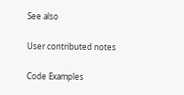See also

User contributed notes

Code Examples